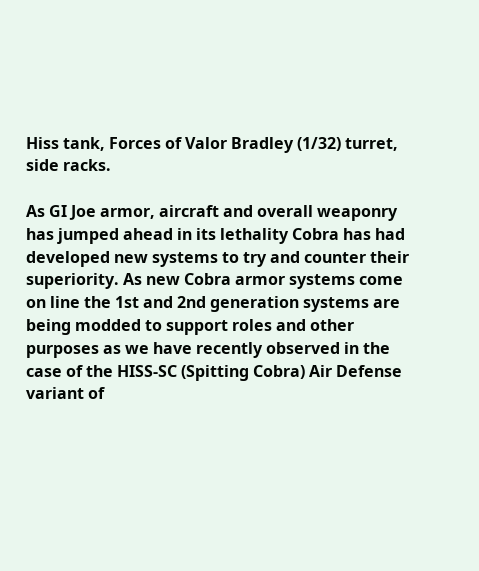Hiss tank, Forces of Valor Bradley (1/32) turret, side racks.

As GI Joe armor, aircraft and overall weaponry has jumped ahead in its lethality Cobra has had developed new systems to try and counter their superiority. As new Cobra armor systems come on line the 1st and 2nd generation systems are being modded to support roles and other purposes as we have recently observed in the case of the HISS-SC (Spitting Cobra) Air Defense variant of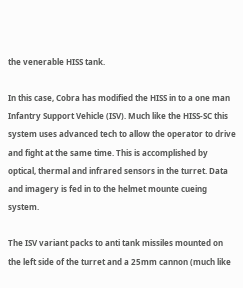the venerable HISS tank.

In this case, Cobra has modified the HISS in to a one man Infantry Support Vehicle (ISV). Much like the HISS-SC this system uses advanced tech to allow the operator to drive and fight at the same time. This is accomplished by optical, thermal and infrared sensors in the turret. Data and imagery is fed in to the helmet mounte cueing system.

The ISV variant packs to anti tank missiles mounted on the left side of the turret and a 25mm cannon (much like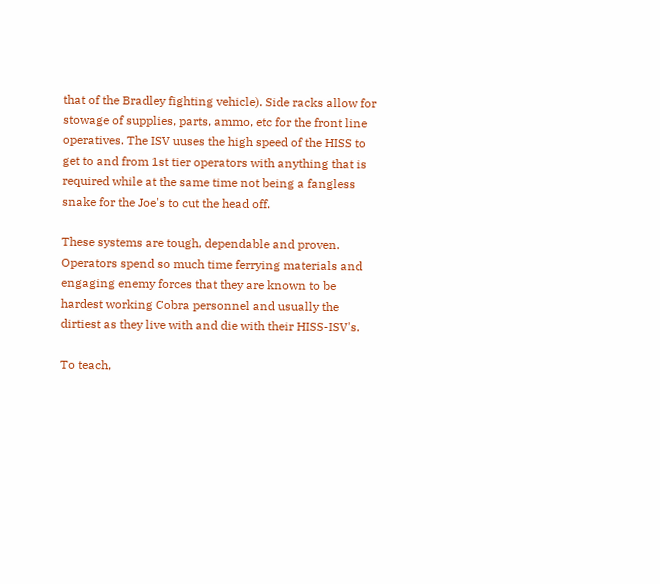that of the Bradley fighting vehicle). Side racks allow for stowage of supplies, parts, ammo, etc for the front line operatives. The ISV uuses the high speed of the HISS to get to and from 1st tier operators with anything that is required while at the same time not being a fangless snake for the Joe's to cut the head off.

These systems are tough, dependable and proven. Operators spend so much time ferrying materials and engaging enemy forces that they are known to be hardest working Cobra personnel and usually the dirtiest as they live with and die with their HISS-ISV's.

To teach,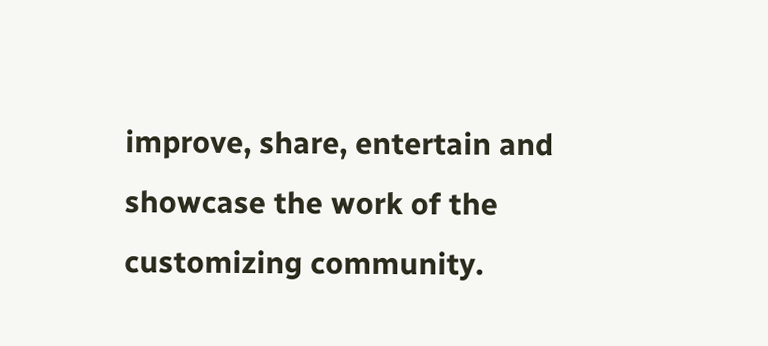improve, share, entertain and showcase the work of the customizing community.